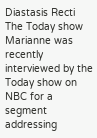Diastasis Recti The Today show
Marianne was recently interviewed by the Today show on NBC for a segment addressing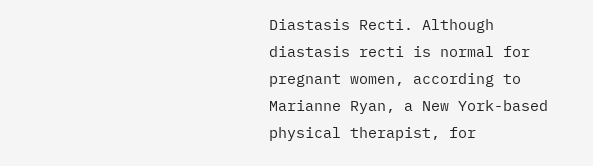Diastasis Recti. Although diastasis recti is normal for pregnant women, according to Marianne Ryan, a New York-based physical therapist, for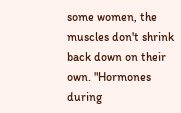some women, the muscles don't shrink back down on their own. "Hormones during